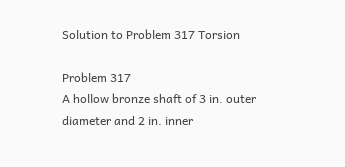Solution to Problem 317 Torsion

Problem 317
A hollow bronze shaft of 3 in. outer diameter and 2 in. inner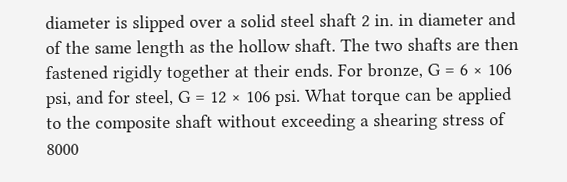diameter is slipped over a solid steel shaft 2 in. in diameter and of the same length as the hollow shaft. The two shafts are then fastened rigidly together at their ends. For bronze, G = 6 × 106 psi, and for steel, G = 12 × 106 psi. What torque can be applied to the composite shaft without exceeding a shearing stress of 8000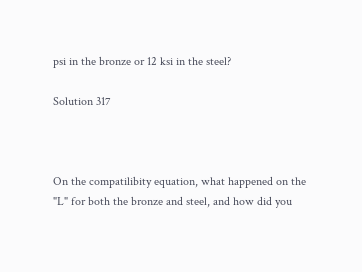psi in the bronze or 12 ksi in the steel?

Solution 317



On the compatilibity equation, what happened on the "L" for both the bronze and steel, and how did you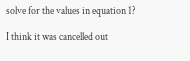solve for the values in equation 1?

I think it was cancelled out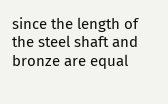since the length of the steel shaft and bronze are equal